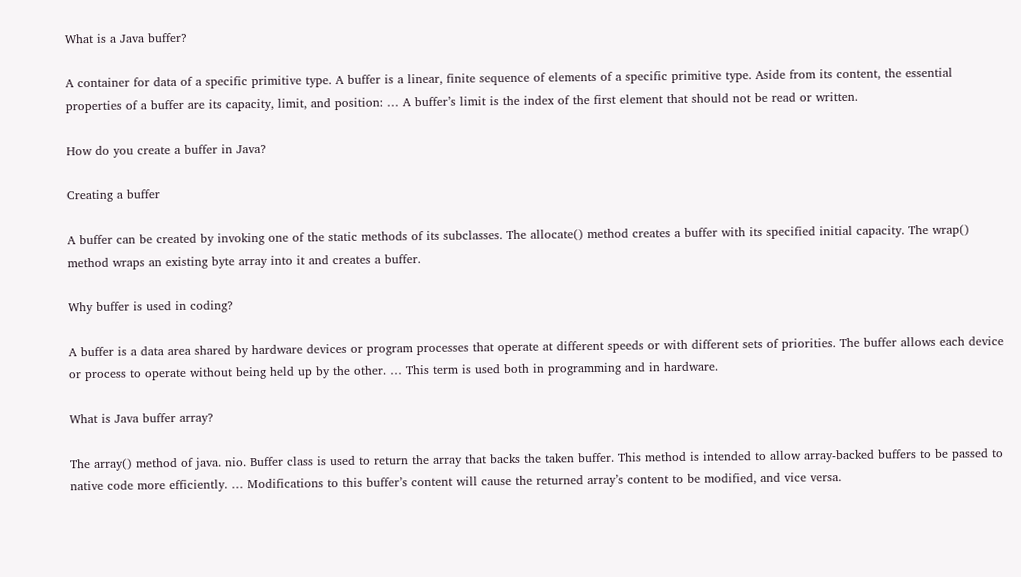What is a Java buffer?

A container for data of a specific primitive type. A buffer is a linear, finite sequence of elements of a specific primitive type. Aside from its content, the essential properties of a buffer are its capacity, limit, and position: … A buffer’s limit is the index of the first element that should not be read or written.

How do you create a buffer in Java?

Creating a buffer

A buffer can be created by invoking one of the static methods of its subclasses. The allocate() method creates a buffer with its specified initial capacity. The wrap() method wraps an existing byte array into it and creates a buffer.

Why buffer is used in coding?

A buffer is a data area shared by hardware devices or program processes that operate at different speeds or with different sets of priorities. The buffer allows each device or process to operate without being held up by the other. … This term is used both in programming and in hardware.

What is Java buffer array?

The array() method of java. nio. Buffer class is used to return the array that backs the taken buffer. This method is intended to allow array-backed buffers to be passed to native code more efficiently. … Modifications to this buffer’s content will cause the returned array’s content to be modified, and vice versa.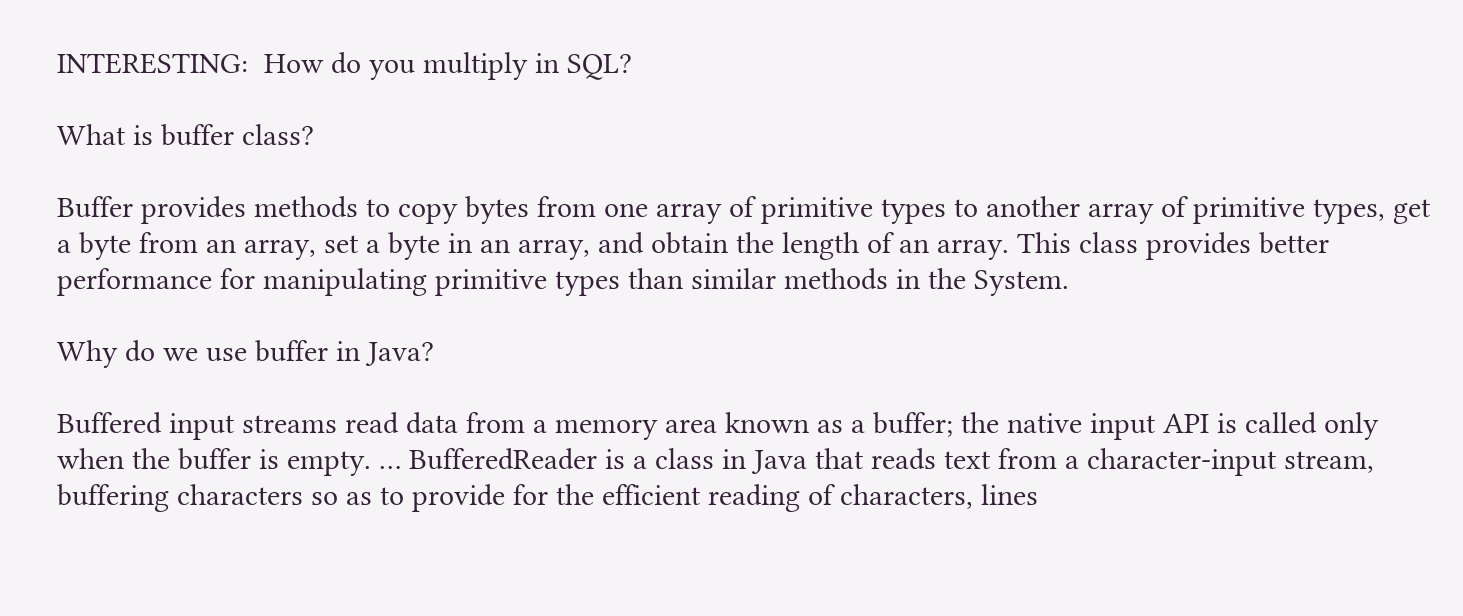INTERESTING:  How do you multiply in SQL?

What is buffer class?

Buffer provides methods to copy bytes from one array of primitive types to another array of primitive types, get a byte from an array, set a byte in an array, and obtain the length of an array. This class provides better performance for manipulating primitive types than similar methods in the System.

Why do we use buffer in Java?

Buffered input streams read data from a memory area known as a buffer; the native input API is called only when the buffer is empty. … BufferedReader is a class in Java that reads text from a character-input stream, buffering characters so as to provide for the efficient reading of characters, lines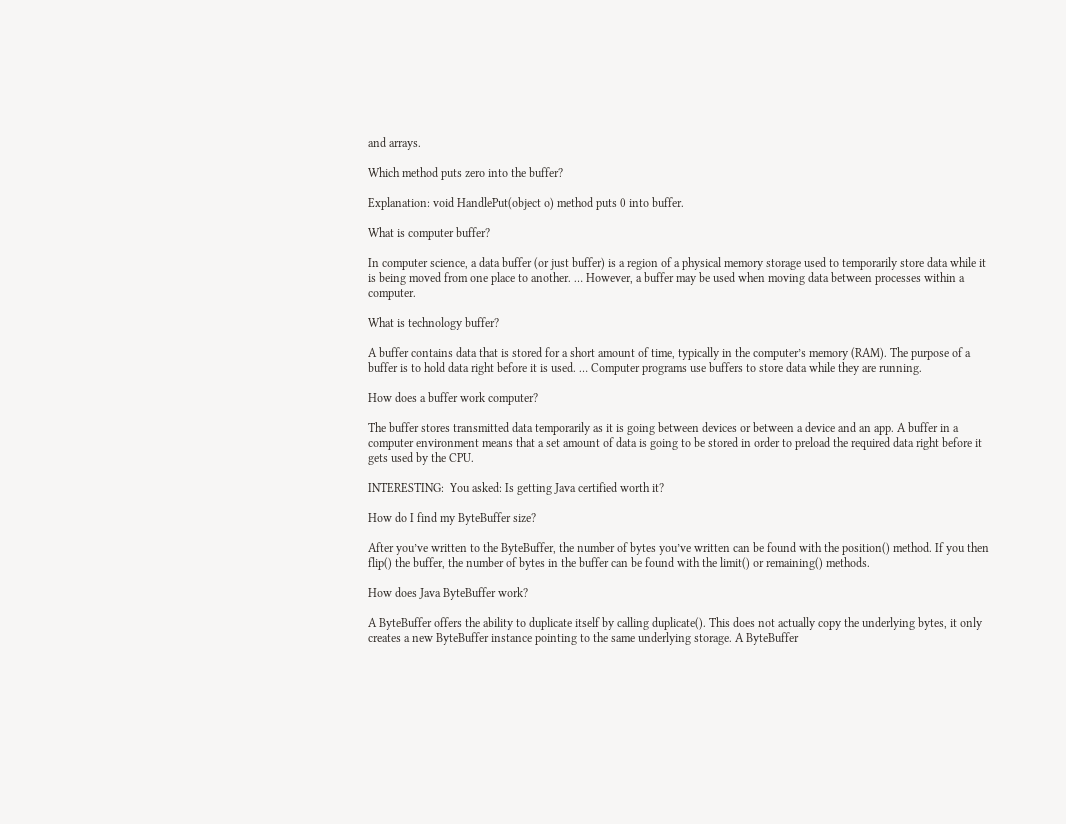and arrays.

Which method puts zero into the buffer?

Explanation: void HandlePut(object o) method puts 0 into buffer.

What is computer buffer?

In computer science, a data buffer (or just buffer) is a region of a physical memory storage used to temporarily store data while it is being moved from one place to another. … However, a buffer may be used when moving data between processes within a computer.

What is technology buffer?

A buffer contains data that is stored for a short amount of time, typically in the computer’s memory (RAM). The purpose of a buffer is to hold data right before it is used. … Computer programs use buffers to store data while they are running.

How does a buffer work computer?

The buffer stores transmitted data temporarily as it is going between devices or between a device and an app. A buffer in a computer environment means that a set amount of data is going to be stored in order to preload the required data right before it gets used by the CPU.

INTERESTING:  You asked: Is getting Java certified worth it?

How do I find my ByteBuffer size?

After you’ve written to the ByteBuffer, the number of bytes you’ve written can be found with the position() method. If you then flip() the buffer, the number of bytes in the buffer can be found with the limit() or remaining() methods.

How does Java ByteBuffer work?

A ByteBuffer offers the ability to duplicate itself by calling duplicate(). This does not actually copy the underlying bytes, it only creates a new ByteBuffer instance pointing to the same underlying storage. A ByteBuffer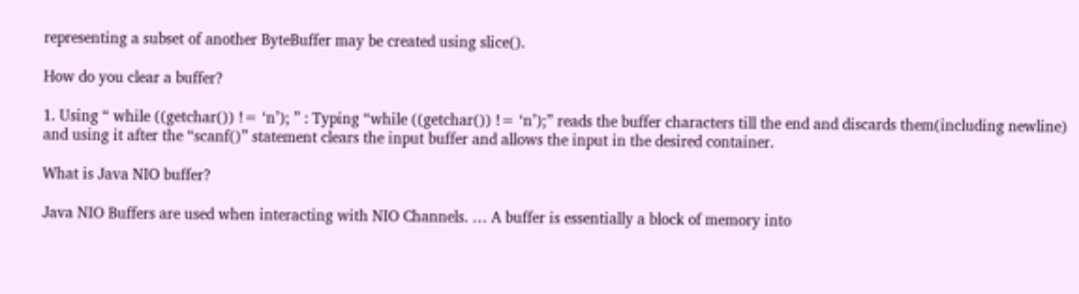representing a subset of another ByteBuffer may be created using slice().

How do you clear a buffer?

1. Using “ while ((getchar()) != ‘n’); ” : Typing “while ((getchar()) != ‘n’);” reads the buffer characters till the end and discards them(including newline) and using it after the “scanf()” statement clears the input buffer and allows the input in the desired container.

What is Java NIO buffer?

Java NIO Buffers are used when interacting with NIO Channels. … A buffer is essentially a block of memory into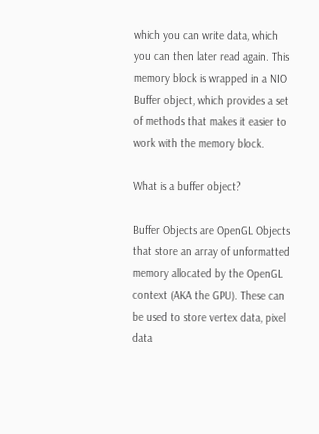which you can write data, which you can then later read again. This memory block is wrapped in a NIO Buffer object, which provides a set of methods that makes it easier to work with the memory block.

What is a buffer object?

Buffer Objects are OpenGL Objects that store an array of unformatted memory allocated by the OpenGL context (AKA the GPU). These can be used to store vertex data, pixel data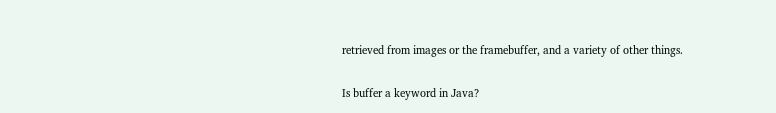retrieved from images or the framebuffer, and a variety of other things.

Is buffer a keyword in Java?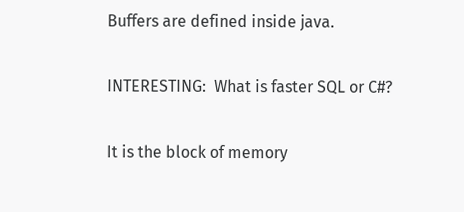Buffers are defined inside java.

INTERESTING:  What is faster SQL or C#?

It is the block of memory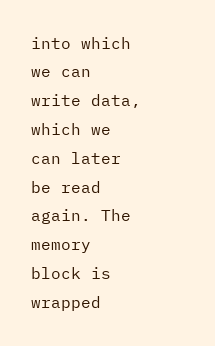into which we can write data, which we can later be read again. The memory block is wrapped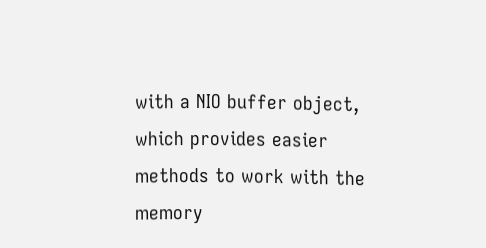with a NIO buffer object, which provides easier methods to work with the memory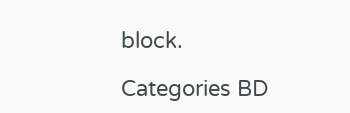block.

Categories BD